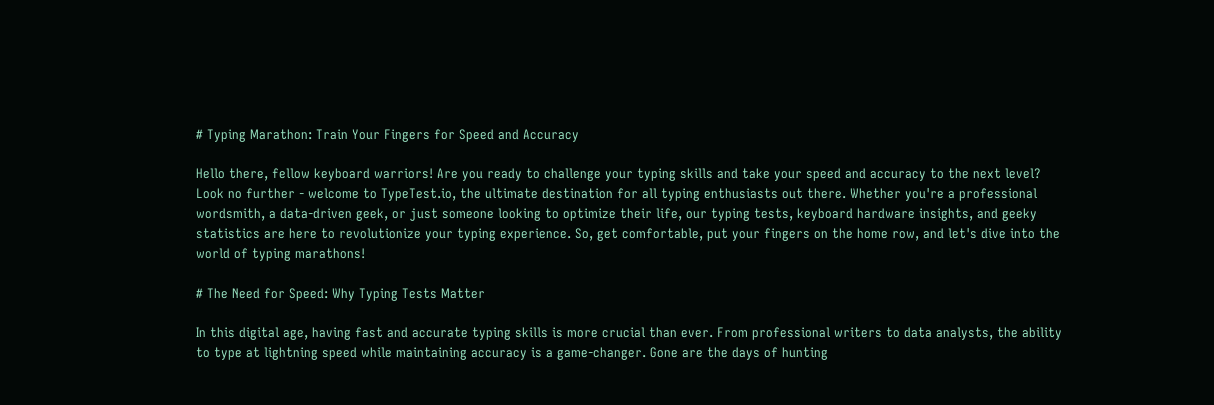# Typing Marathon: Train Your Fingers for Speed and Accuracy

Hello there, fellow keyboard warriors! Are you ready to challenge your typing skills and take your speed and accuracy to the next level? Look no further - welcome to TypeTest.io, the ultimate destination for all typing enthusiasts out there. Whether you're a professional wordsmith, a data-driven geek, or just someone looking to optimize their life, our typing tests, keyboard hardware insights, and geeky statistics are here to revolutionize your typing experience. So, get comfortable, put your fingers on the home row, and let's dive into the world of typing marathons!

# The Need for Speed: Why Typing Tests Matter

In this digital age, having fast and accurate typing skills is more crucial than ever. From professional writers to data analysts, the ability to type at lightning speed while maintaining accuracy is a game-changer. Gone are the days of hunting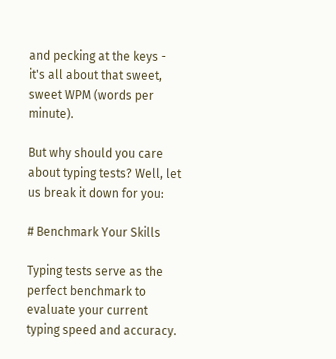and pecking at the keys - it's all about that sweet, sweet WPM (words per minute).

But why should you care about typing tests? Well, let us break it down for you:

# Benchmark Your Skills

Typing tests serve as the perfect benchmark to evaluate your current typing speed and accuracy.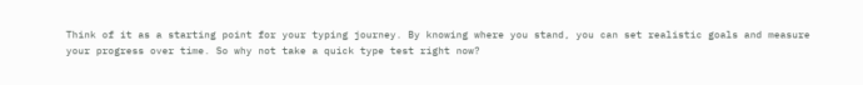Think of it as a starting point for your typing journey. By knowing where you stand, you can set realistic goals and measure your progress over time. So why not take a quick type test right now?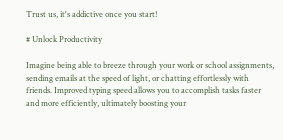Trust us, it's addictive once you start!

# Unlock Productivity

Imagine being able to breeze through your work or school assignments, sending emails at the speed of light, or chatting effortlessly with friends. Improved typing speed allows you to accomplish tasks faster and more efficiently, ultimately boosting your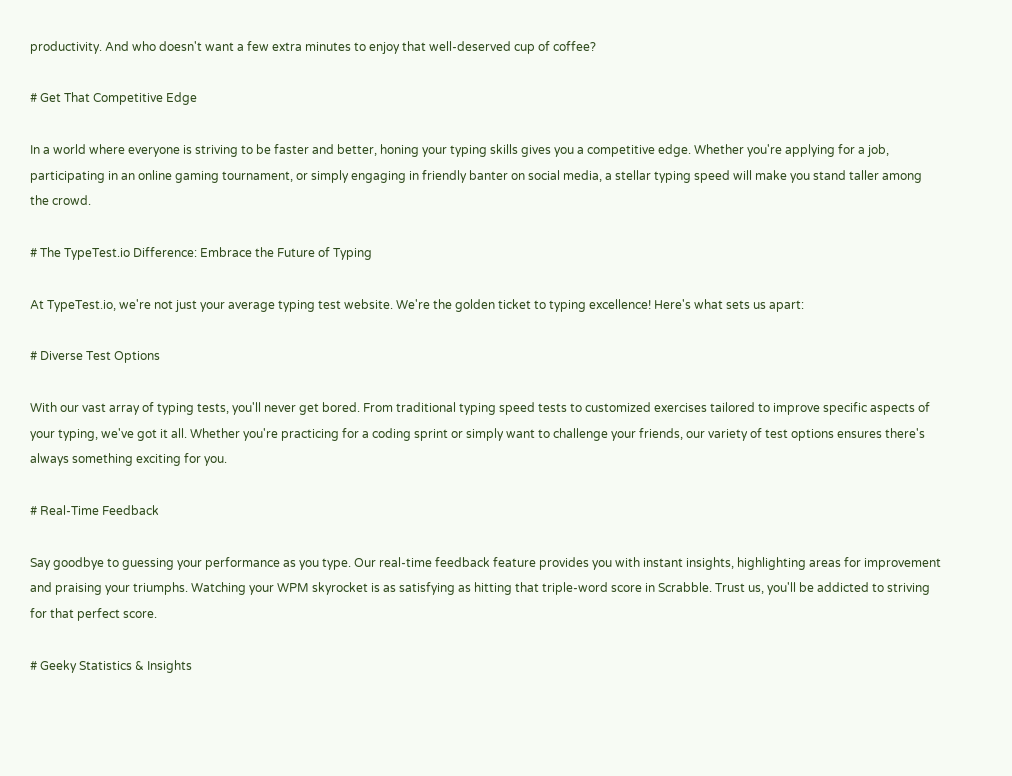productivity. And who doesn't want a few extra minutes to enjoy that well-deserved cup of coffee?

# Get That Competitive Edge

In a world where everyone is striving to be faster and better, honing your typing skills gives you a competitive edge. Whether you're applying for a job, participating in an online gaming tournament, or simply engaging in friendly banter on social media, a stellar typing speed will make you stand taller among the crowd.

# The TypeTest.io Difference: Embrace the Future of Typing

At TypeTest.io, we're not just your average typing test website. We're the golden ticket to typing excellence! Here's what sets us apart:

# Diverse Test Options

With our vast array of typing tests, you'll never get bored. From traditional typing speed tests to customized exercises tailored to improve specific aspects of your typing, we've got it all. Whether you're practicing for a coding sprint or simply want to challenge your friends, our variety of test options ensures there's always something exciting for you.

# Real-Time Feedback

Say goodbye to guessing your performance as you type. Our real-time feedback feature provides you with instant insights, highlighting areas for improvement and praising your triumphs. Watching your WPM skyrocket is as satisfying as hitting that triple-word score in Scrabble. Trust us, you'll be addicted to striving for that perfect score.

# Geeky Statistics & Insights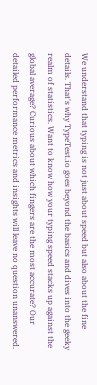We understand that typing is not just about speed but also about the fine details. That's why TypeTest.io goes beyond the basics and dives into the geeky realm of statistics. Want to know how your typing speed stacks up against the global average? Curious about which fingers are the most accurate? Our detailed performance metrics and insights will leave no question unanswered.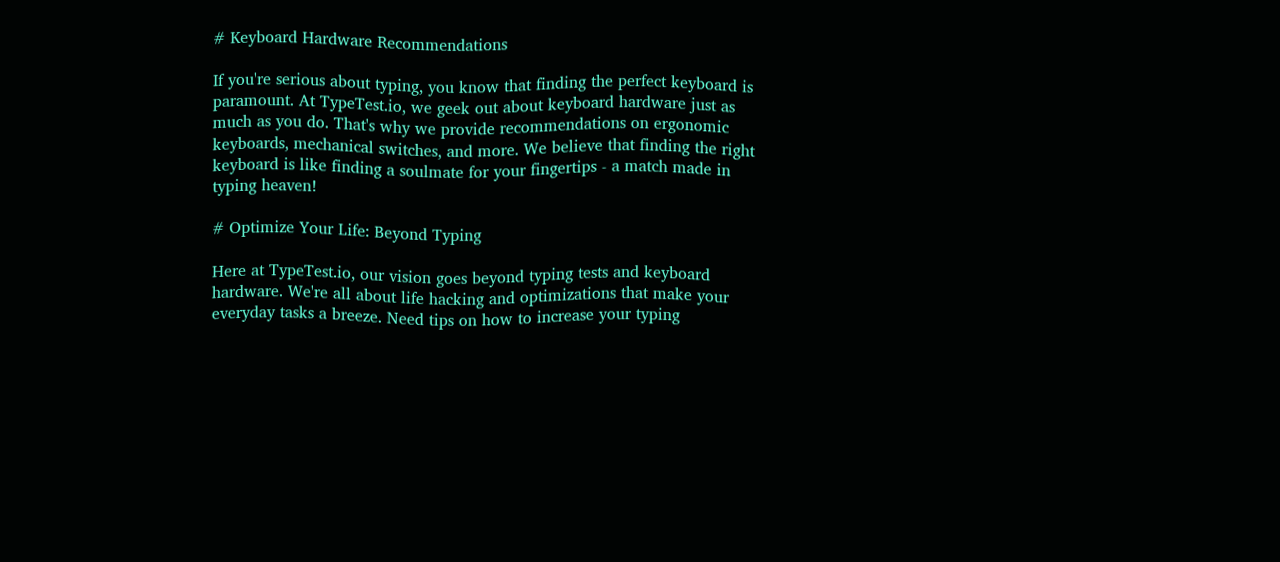# Keyboard Hardware Recommendations

If you're serious about typing, you know that finding the perfect keyboard is paramount. At TypeTest.io, we geek out about keyboard hardware just as much as you do. That's why we provide recommendations on ergonomic keyboards, mechanical switches, and more. We believe that finding the right keyboard is like finding a soulmate for your fingertips - a match made in typing heaven!

# Optimize Your Life: Beyond Typing

Here at TypeTest.io, our vision goes beyond typing tests and keyboard hardware. We're all about life hacking and optimizations that make your everyday tasks a breeze. Need tips on how to increase your typing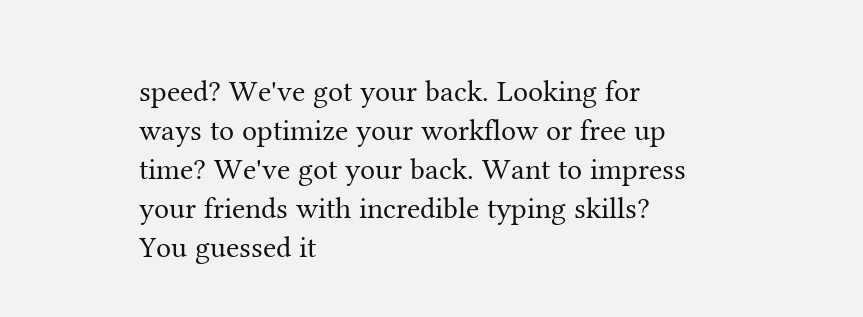speed? We've got your back. Looking for ways to optimize your workflow or free up time? We've got your back. Want to impress your friends with incredible typing skills? You guessed it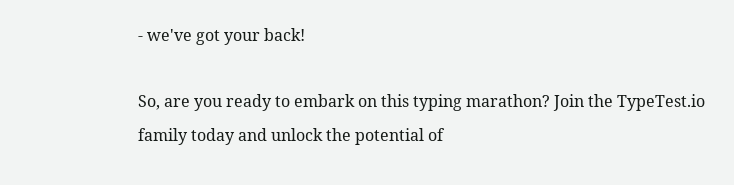- we've got your back!

So, are you ready to embark on this typing marathon? Join the TypeTest.io family today and unlock the potential of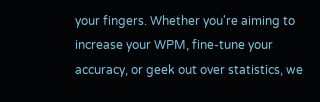your fingers. Whether you're aiming to increase your WPM, fine-tune your accuracy, or geek out over statistics, we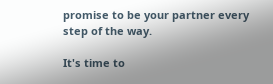promise to be your partner every step of the way.

It's time to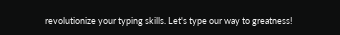revolutionize your typing skills. Let's type our way to greatness!